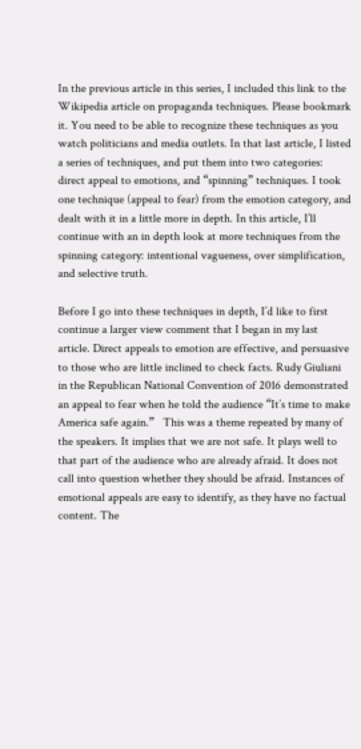In the previous article in this series, I included this link to the Wikipedia article on propaganda techniques. Please bookmark it. You need to be able to recognize these techniques as you watch politicians and media outlets. In that last article, I listed a series of techniques, and put them into two categories: direct appeal to emotions, and “spinning” techniques. I took one technique (appeal to fear) from the emotion category, and dealt with it in a little more in depth. In this article, I’ll continue with an in depth look at more techniques from the spinning category: intentional vagueness, over simplification, and selective truth.

Before I go into these techniques in depth, I’d like to first continue a larger view comment that I began in my last article. Direct appeals to emotion are effective, and persuasive to those who are little inclined to check facts. Rudy Giuliani in the Republican National Convention of 2016 demonstrated an appeal to fear when he told the audience “It’s time to make America safe again.”   This was a theme repeated by many of the speakers. It implies that we are not safe. It plays well to that part of the audience who are already afraid. It does not call into question whether they should be afraid. Instances of emotional appeals are easy to identify, as they have no factual content. The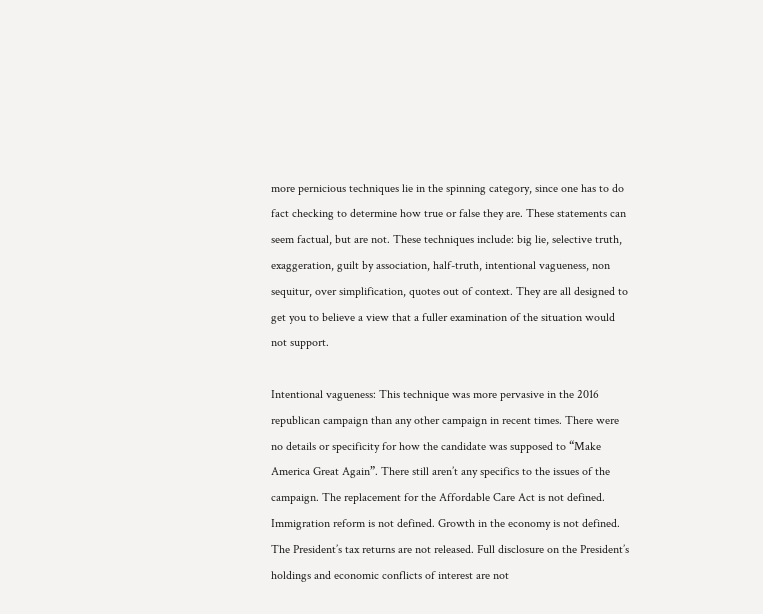more pernicious techniques lie in the spinning category, since one has to do fact checking to determine how true or false they are. These statements can seem factual, but are not. These techniques include: big lie, selective truth, exaggeration, guilt by association, half-truth, intentional vagueness, non sequitur, over simplification, quotes out of context. They are all designed to get you to believe a view that a fuller examination of the situation would not support.

Intentional vagueness: This technique was more pervasive in the 2016 republican campaign than any other campaign in recent times. There were no details or specificity for how the candidate was supposed to “Make America Great Again”. There still aren’t any specifics to the issues of the campaign. The replacement for the Affordable Care Act is not defined. Immigration reform is not defined. Growth in the economy is not defined. The President’s tax returns are not released. Full disclosure on the President’s holdings and economic conflicts of interest are not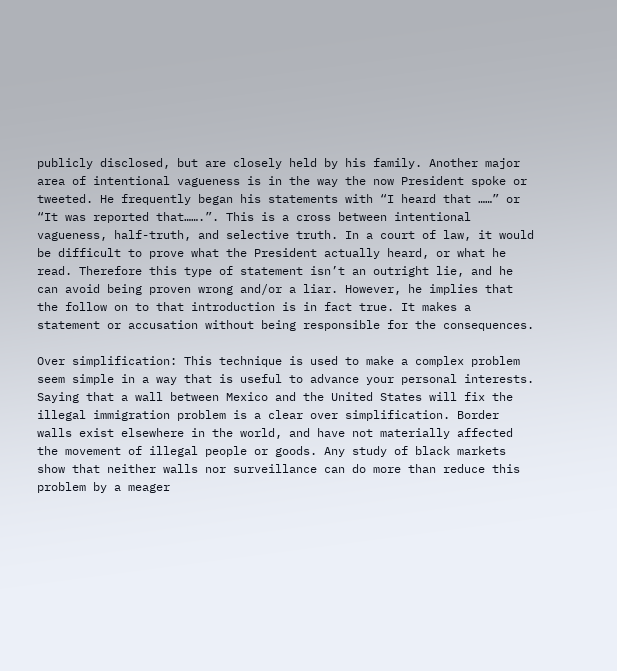publicly disclosed, but are closely held by his family. Another major area of intentional vagueness is in the way the now President spoke or tweeted. He frequently began his statements with “I heard that ……” or “It was reported that…….”. This is a cross between intentional vagueness, half-truth, and selective truth. In a court of law, it would be difficult to prove what the President actually heard, or what he read. Therefore this type of statement isn’t an outright lie, and he can avoid being proven wrong and/or a liar. However, he implies that the follow on to that introduction is in fact true. It makes a statement or accusation without being responsible for the consequences.

Over simplification: This technique is used to make a complex problem seem simple in a way that is useful to advance your personal interests. Saying that a wall between Mexico and the United States will fix the illegal immigration problem is a clear over simplification. Border walls exist elsewhere in the world, and have not materially affected the movement of illegal people or goods. Any study of black markets show that neither walls nor surveillance can do more than reduce this problem by a meager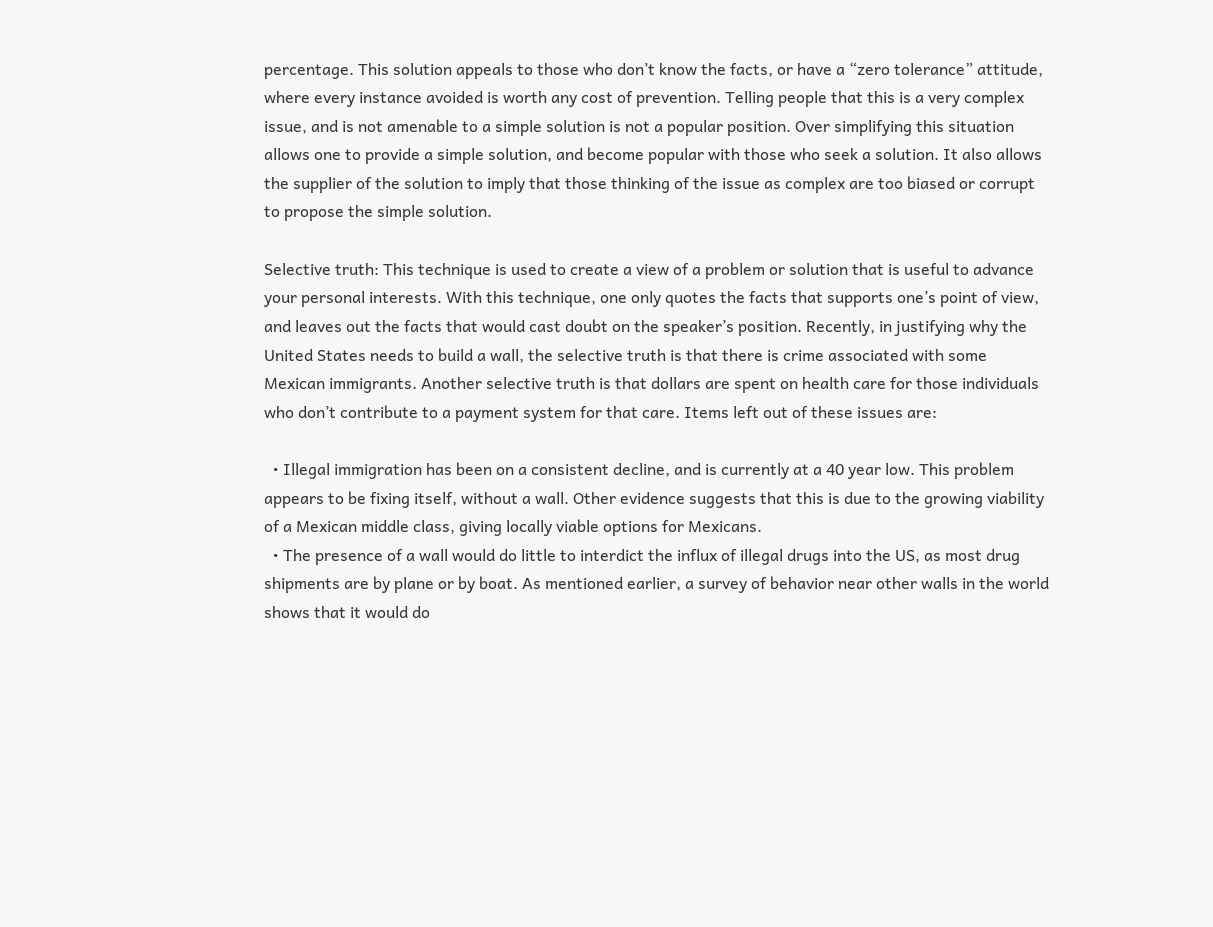percentage. This solution appeals to those who don’t know the facts, or have a “zero tolerance” attitude, where every instance avoided is worth any cost of prevention. Telling people that this is a very complex issue, and is not amenable to a simple solution is not a popular position. Over simplifying this situation allows one to provide a simple solution, and become popular with those who seek a solution. It also allows the supplier of the solution to imply that those thinking of the issue as complex are too biased or corrupt to propose the simple solution.

Selective truth: This technique is used to create a view of a problem or solution that is useful to advance your personal interests. With this technique, one only quotes the facts that supports one’s point of view, and leaves out the facts that would cast doubt on the speaker’s position. Recently, in justifying why the United States needs to build a wall, the selective truth is that there is crime associated with some Mexican immigrants. Another selective truth is that dollars are spent on health care for those individuals who don’t contribute to a payment system for that care. Items left out of these issues are:

  • Illegal immigration has been on a consistent decline, and is currently at a 40 year low. This problem appears to be fixing itself, without a wall. Other evidence suggests that this is due to the growing viability of a Mexican middle class, giving locally viable options for Mexicans.
  • The presence of a wall would do little to interdict the influx of illegal drugs into the US, as most drug shipments are by plane or by boat. As mentioned earlier, a survey of behavior near other walls in the world shows that it would do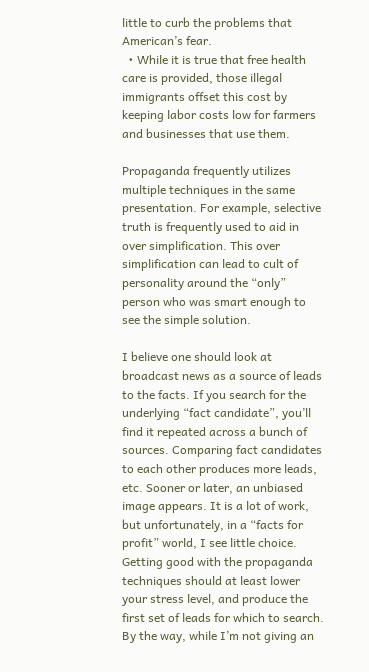little to curb the problems that American’s fear.
  • While it is true that free health care is provided, those illegal immigrants offset this cost by keeping labor costs low for farmers and businesses that use them.

Propaganda frequently utilizes multiple techniques in the same presentation. For example, selective truth is frequently used to aid in over simplification. This over simplification can lead to cult of personality around the “only” person who was smart enough to see the simple solution.

I believe one should look at broadcast news as a source of leads to the facts. If you search for the underlying “fact candidate”, you’ll find it repeated across a bunch of sources. Comparing fact candidates to each other produces more leads, etc. Sooner or later, an unbiased image appears. It is a lot of work, but unfortunately, in a “facts for profit” world, I see little choice. Getting good with the propaganda techniques should at least lower your stress level, and produce the first set of leads for which to search. By the way, while I’m not giving an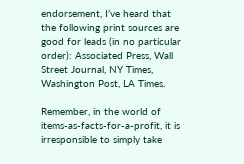endorsement, I’ve heard that the following print sources are good for leads (in no particular order): Associated Press, Wall Street Journal, NY Times, Washington Post, LA Times.

Remember, in the world of items-as-facts-for-a-profit, it is irresponsible to simply take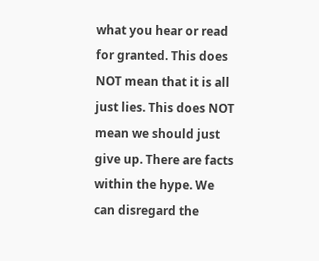what you hear or read for granted. This does NOT mean that it is all just lies. This does NOT mean we should just give up. There are facts within the hype. We can disregard the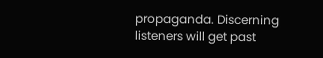propaganda. Discerning listeners will get past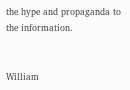the hype and propaganda to the information.


William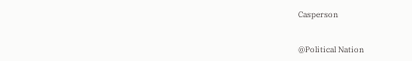Casperson


@Political Nation